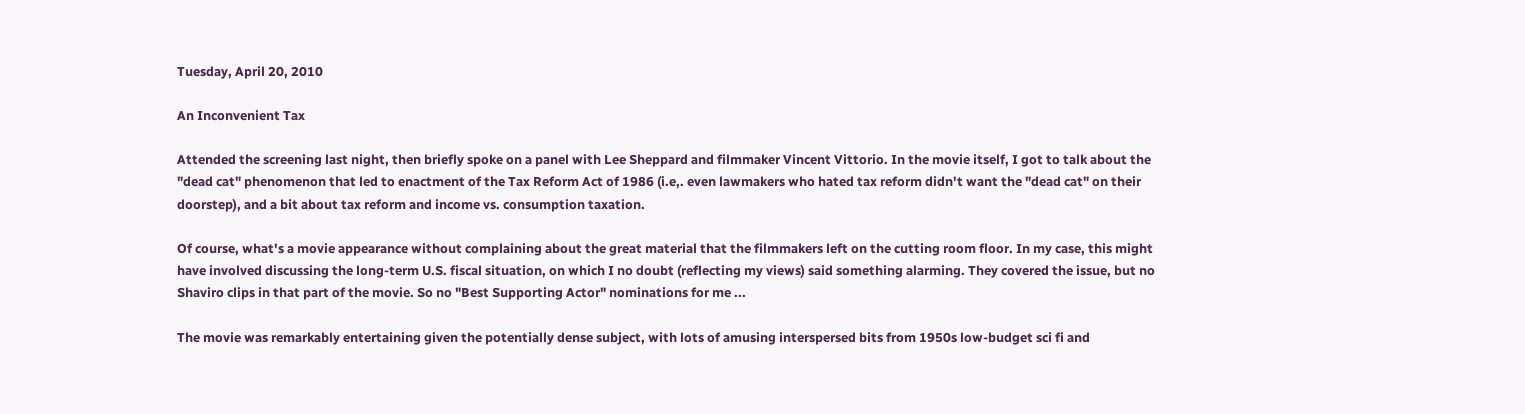Tuesday, April 20, 2010

An Inconvenient Tax

Attended the screening last night, then briefly spoke on a panel with Lee Sheppard and filmmaker Vincent Vittorio. In the movie itself, I got to talk about the "dead cat" phenomenon that led to enactment of the Tax Reform Act of 1986 (i.e,. even lawmakers who hated tax reform didn't want the "dead cat" on their doorstep), and a bit about tax reform and income vs. consumption taxation.

Of course, what's a movie appearance without complaining about the great material that the filmmakers left on the cutting room floor. In my case, this might have involved discussing the long-term U.S. fiscal situation, on which I no doubt (reflecting my views) said something alarming. They covered the issue, but no Shaviro clips in that part of the movie. So no "Best Supporting Actor" nominations for me ...

The movie was remarkably entertaining given the potentially dense subject, with lots of amusing interspersed bits from 1950s low-budget sci fi and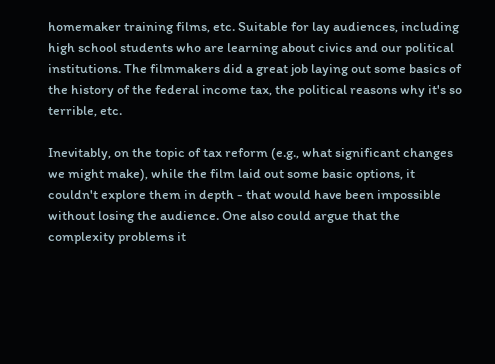homemaker training films, etc. Suitable for lay audiences, including high school students who are learning about civics and our political institutions. The filmmakers did a great job laying out some basics of the history of the federal income tax, the political reasons why it's so terrible, etc.

Inevitably, on the topic of tax reform (e.g., what significant changes we might make), while the film laid out some basic options, it couldn't explore them in depth - that would have been impossible without losing the audience. One also could argue that the complexity problems it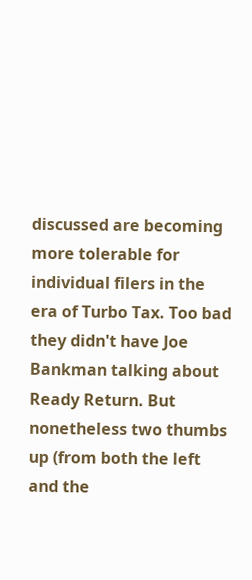discussed are becoming more tolerable for individual filers in the era of Turbo Tax. Too bad they didn't have Joe Bankman talking about Ready Return. But nonetheless two thumbs up (from both the left and the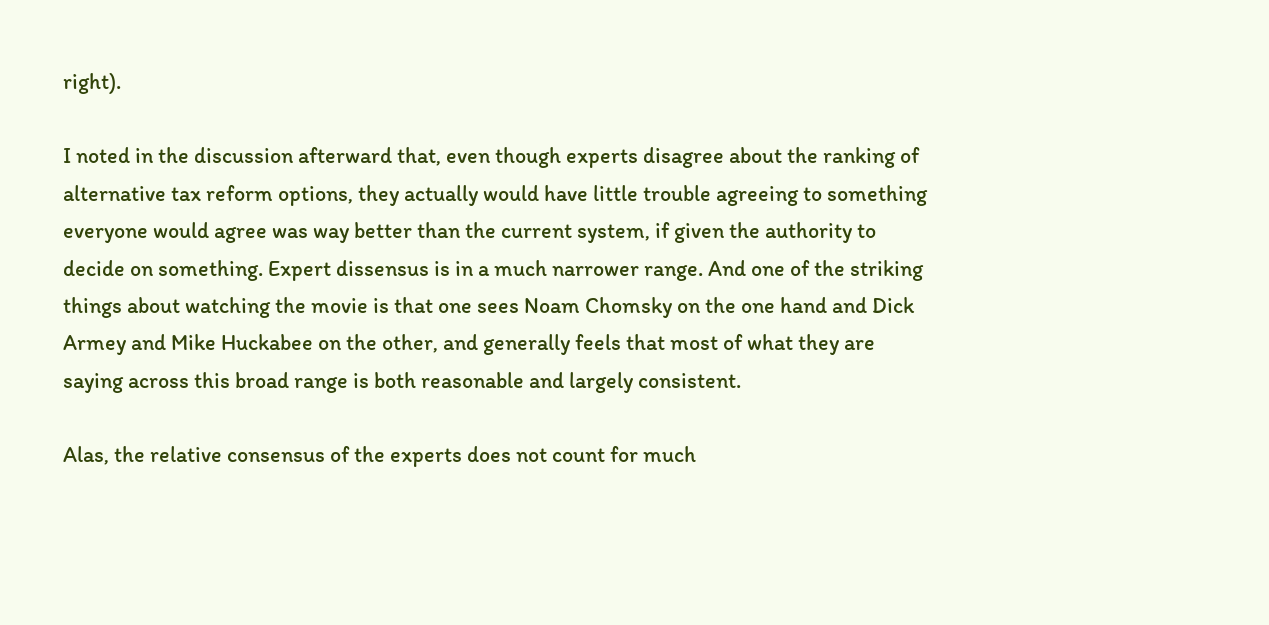right).

I noted in the discussion afterward that, even though experts disagree about the ranking of alternative tax reform options, they actually would have little trouble agreeing to something everyone would agree was way better than the current system, if given the authority to decide on something. Expert dissensus is in a much narrower range. And one of the striking things about watching the movie is that one sees Noam Chomsky on the one hand and Dick Armey and Mike Huckabee on the other, and generally feels that most of what they are saying across this broad range is both reasonable and largely consistent.

Alas, the relative consensus of the experts does not count for much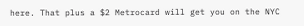here. That plus a $2 Metrocard will get you on the NYC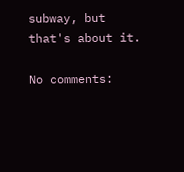subway, but that's about it.

No comments: